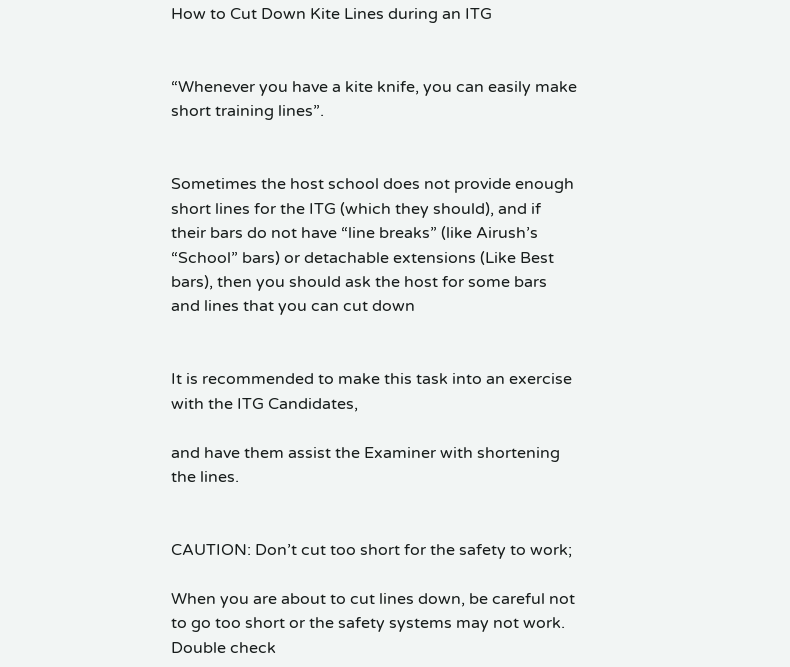How to Cut Down Kite Lines during an ITG


“Whenever you have a kite knife, you can easily make short training lines”.


Sometimes the host school does not provide enough short lines for the ITG (which they should), and if their bars do not have “line breaks” (like Airush’s “School” bars) or detachable extensions (Like Best bars), then you should ask the host for some bars and lines that you can cut down


It is recommended to make this task into an exercise with the ITG Candidates,

and have them assist the Examiner with shortening the lines.


CAUTION: Don’t cut too short for the safety to work;

When you are about to cut lines down, be careful not to go too short or the safety systems may not work. Double check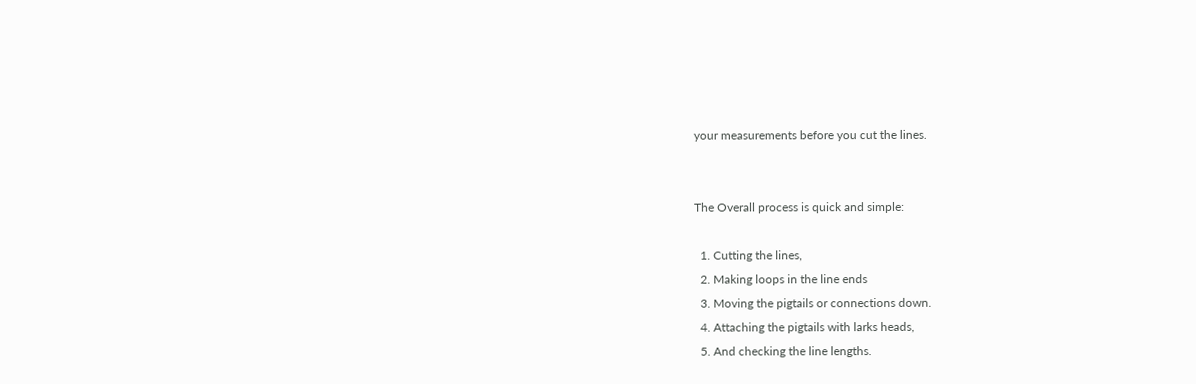your measurements before you cut the lines.


The Overall process is quick and simple:

  1. Cutting the lines,
  2. Making loops in the line ends
  3. Moving the pigtails or connections down.
  4. Attaching the pigtails with larks heads,
  5. And checking the line lengths.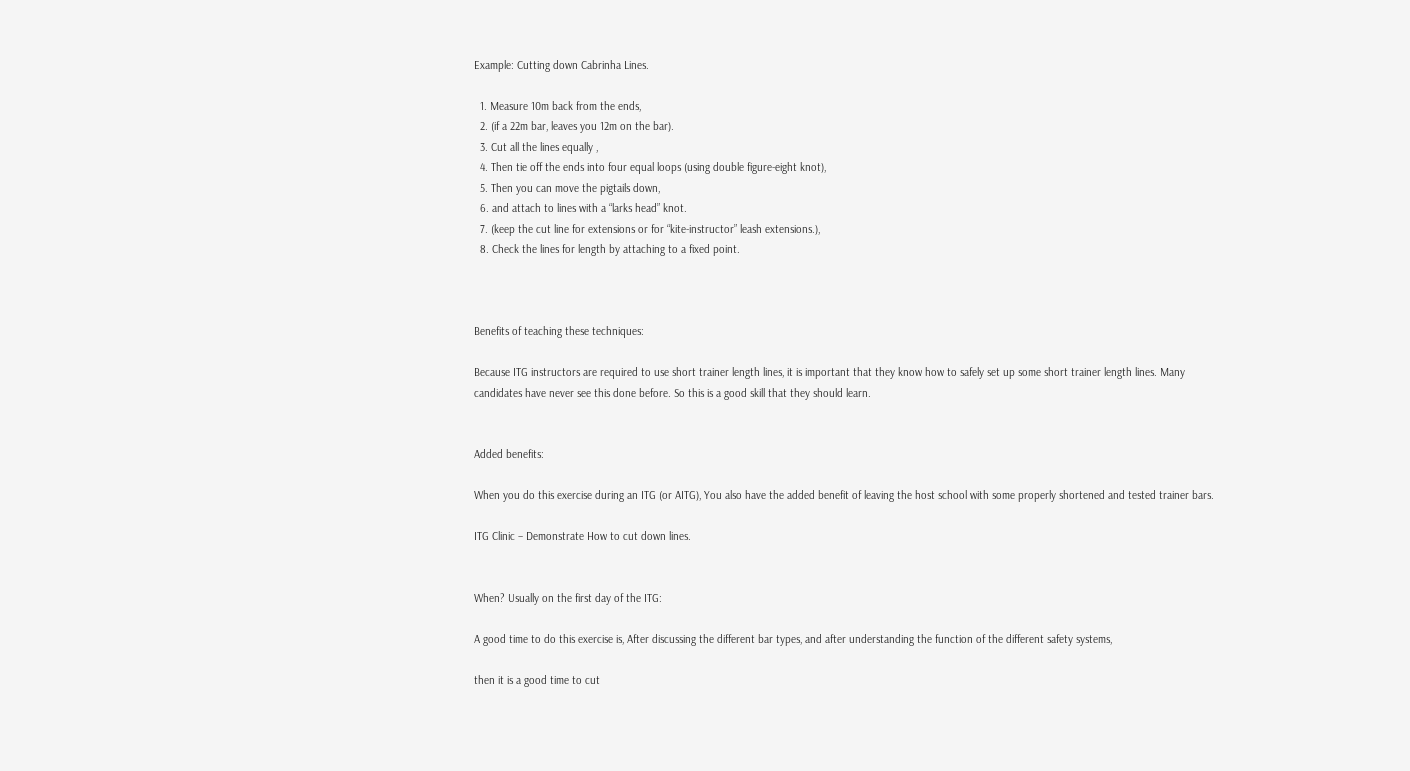Example: Cutting down Cabrinha Lines.

  1. Measure 10m back from the ends,
  2. (if a 22m bar, leaves you 12m on the bar).
  3. Cut all the lines equally ,
  4. Then tie off the ends into four equal loops (using double figure-eight knot),
  5. Then you can move the pigtails down,
  6. and attach to lines with a “larks head” knot.
  7. (keep the cut line for extensions or for “kite-instructor” leash extensions.),
  8. Check the lines for length by attaching to a fixed point.



Benefits of teaching these techniques:

Because ITG instructors are required to use short trainer length lines, it is important that they know how to safely set up some short trainer length lines. Many candidates have never see this done before. So this is a good skill that they should learn.


Added benefits:

When you do this exercise during an ITG (or AITG), You also have the added benefit of leaving the host school with some properly shortened and tested trainer bars.

ITG Clinic – Demonstrate How to cut down lines.


When? Usually on the first day of the ITG:

A good time to do this exercise is, After discussing the different bar types, and after understanding the function of the different safety systems,

then it is a good time to cut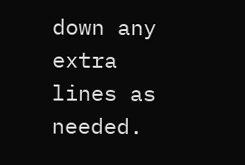down any extra lines as needed.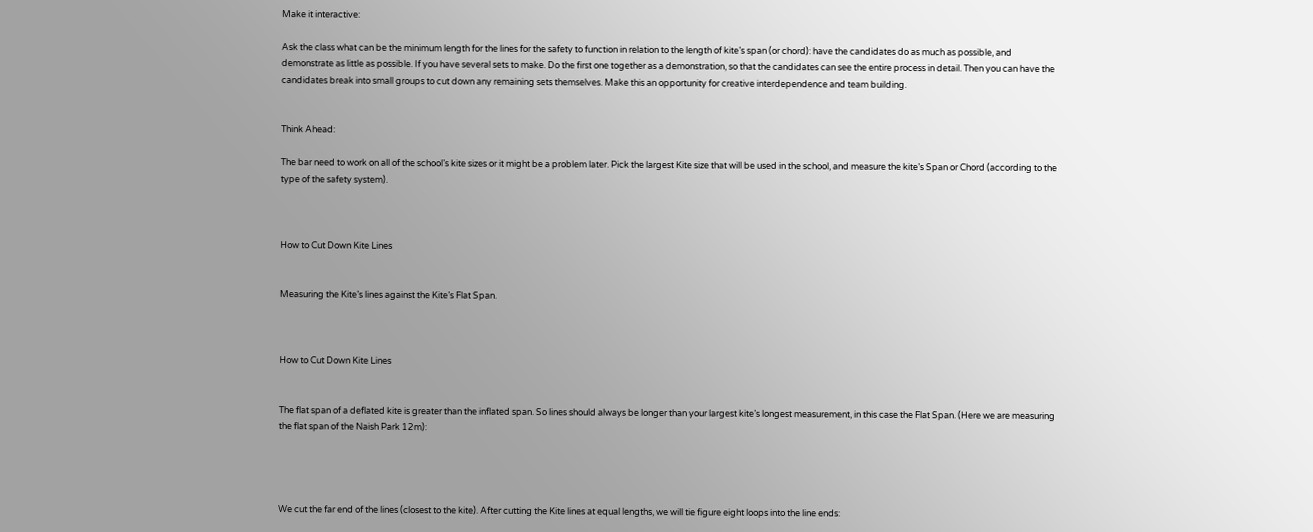Make it interactive:

Ask the class what can be the minimum length for the lines for the safety to function in relation to the length of kite’s span (or chord): have the candidates do as much as possible, and demonstrate as little as possible. If you have several sets to make. Do the first one together as a demonstration, so that the candidates can see the entire process in detail. Then you can have the candidates break into small groups to cut down any remaining sets themselves. Make this an opportunity for creative interdependence and team building.


Think Ahead:

The bar need to work on all of the school’s kite sizes or it might be a problem later. Pick the largest Kite size that will be used in the school, and measure the kite’s Span or Chord (according to the type of the safety system).



How to Cut Down Kite Lines


Measuring the Kite’s lines against the Kite’s Flat Span.



How to Cut Down Kite Lines


The flat span of a deflated kite is greater than the inflated span. So lines should always be longer than your largest kite’s longest measurement, in this case the Flat Span. (Here we are measuring the flat span of the Naish Park 12m):




We cut the far end of the lines (closest to the kite). After cutting the Kite lines at equal lengths, we will tie figure eight loops into the line ends: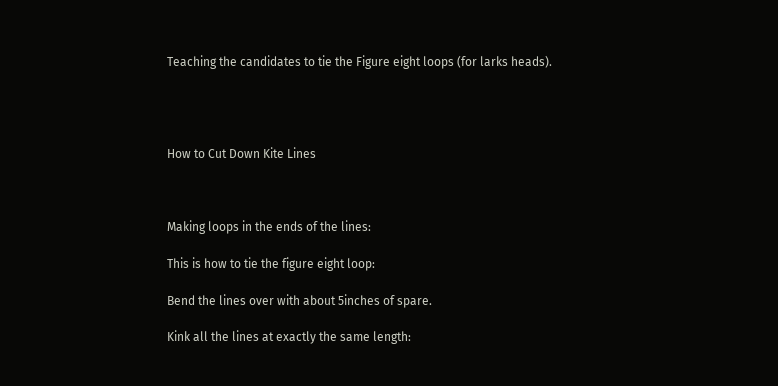Teaching the candidates to tie the Figure eight loops (for larks heads).




How to Cut Down Kite Lines



Making loops in the ends of the lines:

This is how to tie the figure eight loop:

Bend the lines over with about 5inches of spare.

Kink all the lines at exactly the same length: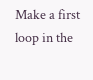Make a first loop in the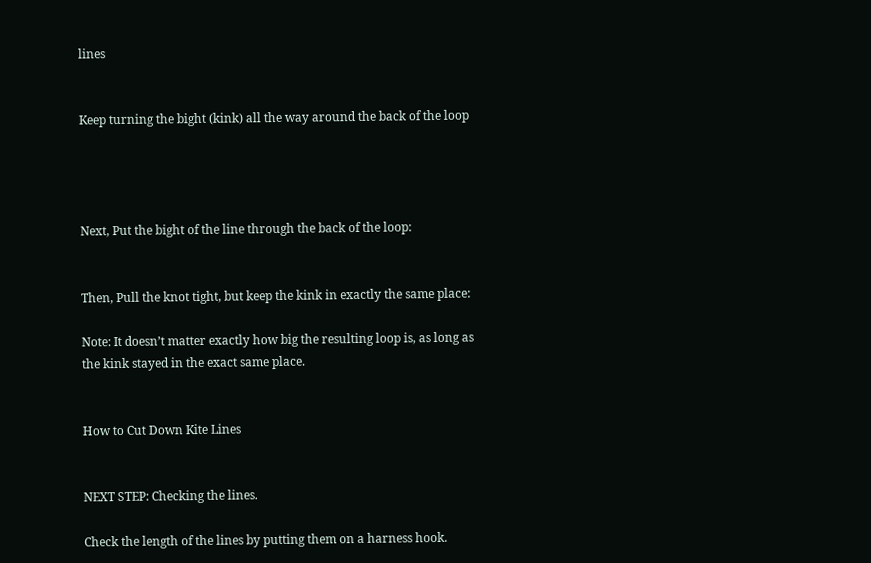lines


Keep turning the bight (kink) all the way around the back of the loop




Next, Put the bight of the line through the back of the loop:


Then, Pull the knot tight, but keep the kink in exactly the same place:

Note: It doesn’t matter exactly how big the resulting loop is, as long as the kink stayed in the exact same place.


How to Cut Down Kite Lines


NEXT STEP: Checking the lines.

Check the length of the lines by putting them on a harness hook.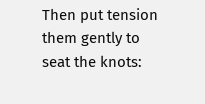Then put tension them gently to seat the knots: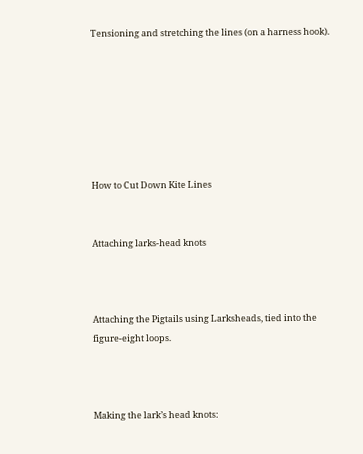Tensioning and stretching the lines (on a harness hook).







How to Cut Down Kite Lines


Attaching larks-head knots



Attaching the Pigtails using Larksheads, tied into the figure-eight loops.



Making the lark’s head knots: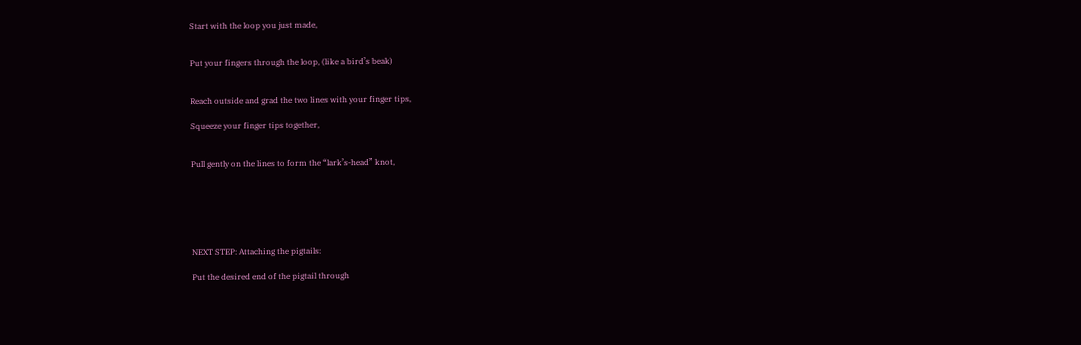Start with the loop you just made,


Put your fingers through the loop, (like a bird’s beak)


Reach outside and grad the two lines with your finger tips,

Squeeze your finger tips together,


Pull gently on the lines to form the “lark’s-head” knot,






NEXT STEP: Attaching the pigtails:

Put the desired end of the pigtail through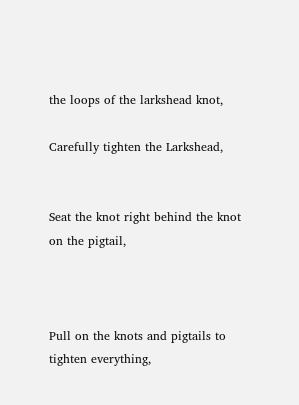the loops of the larkshead knot,

Carefully tighten the Larkshead,


Seat the knot right behind the knot on the pigtail,



Pull on the knots and pigtails to tighten everything,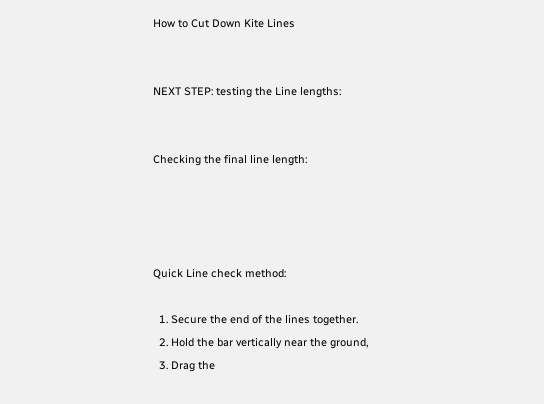How to Cut Down Kite Lines


NEXT STEP: testing the Line lengths:


Checking the final line length:




Quick Line check method:

  1. Secure the end of the lines together.
  2. Hold the bar vertically near the ground,
  3. Drag the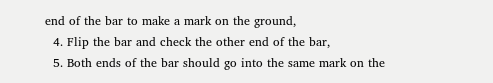end of the bar to make a mark on the ground,
  4. Flip the bar and check the other end of the bar,
  5. Both ends of the bar should go into the same mark on the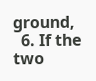ground,
  6. If the two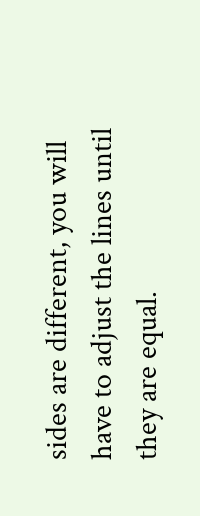sides are different, you will have to adjust the lines until they are equal.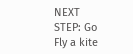NEXT STEP: Go Fly a kite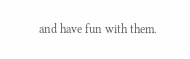and have fun with them.